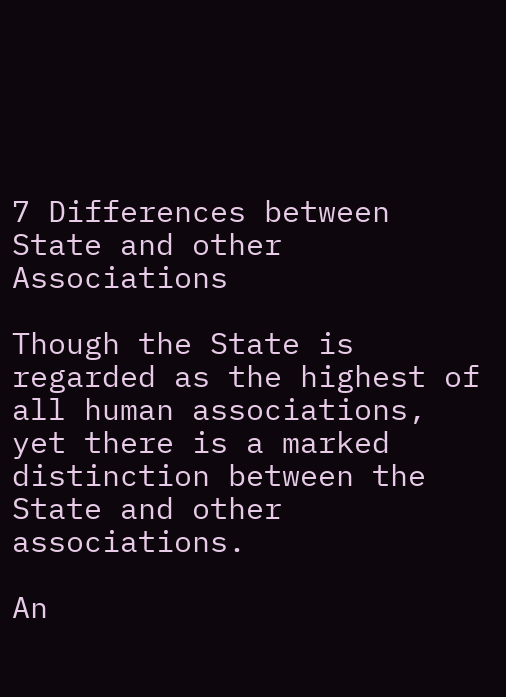7 Differences between State and other Associations

Though the State is regarded as the highest of all human associations, yet there is a marked distinction between the State and other associations.

An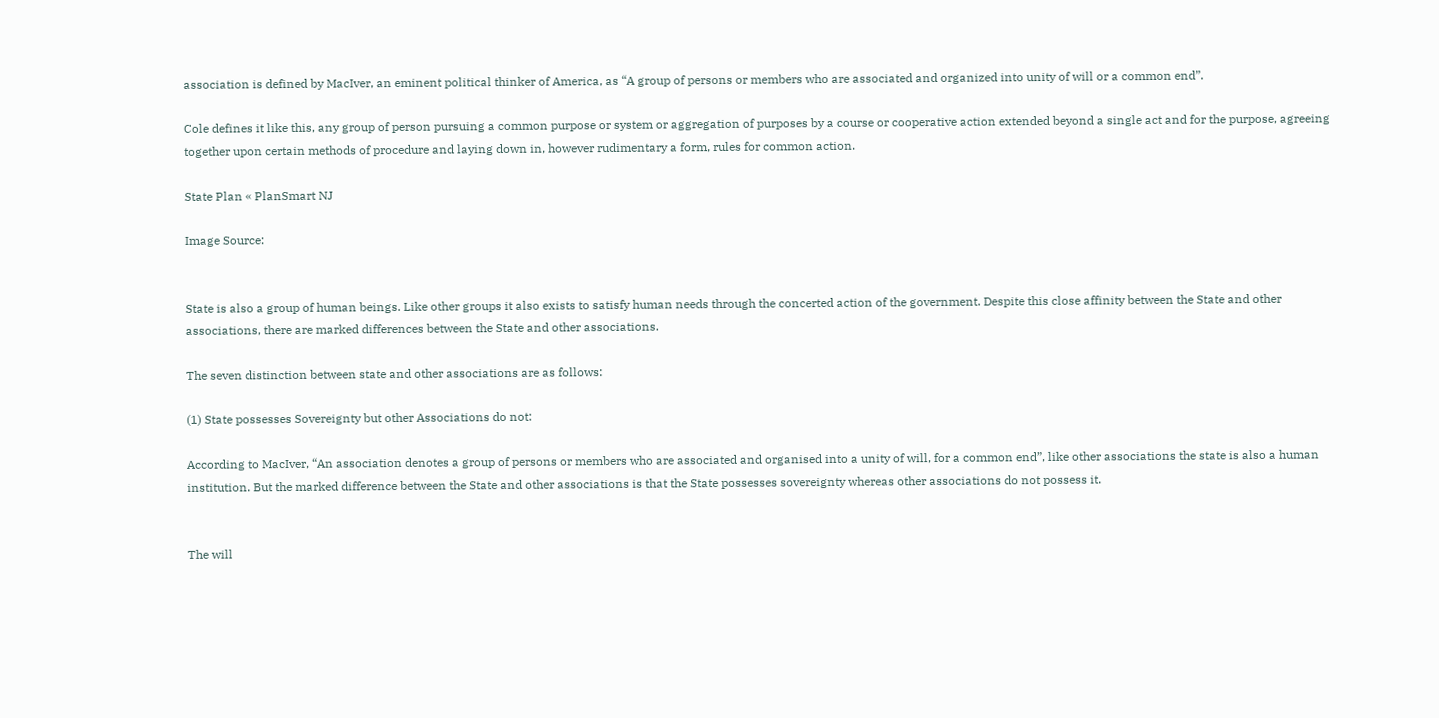association is defined by MacIver, an eminent political thinker of America, as “A group of persons or members who are associated and organized into unity of will or a common end”.

Cole defines it like this, any group of person pursuing a common purpose or system or aggregation of purposes by a course or cooperative action extended beyond a single act and for the purpose, agreeing together upon certain methods of procedure and laying down in, however rudimentary a form, rules for common action.

State Plan « PlanSmart NJ

Image Source:


State is also a group of human beings. Like other groups it also exists to satisfy human needs through the concerted action of the government. Despite this close affinity between the State and other associations, there are marked differences between the State and other associations.

The seven distinction between state and other associations are as follows:

(1) State possesses Sovereignty but other Associations do not:

According to MacIver, “An association denotes a group of persons or members who are associated and organised into a unity of will, for a common end”, like other associations the state is also a human institution. But the marked difference between the State and other associations is that the State possesses sovereignty whereas other associations do not possess it.


The will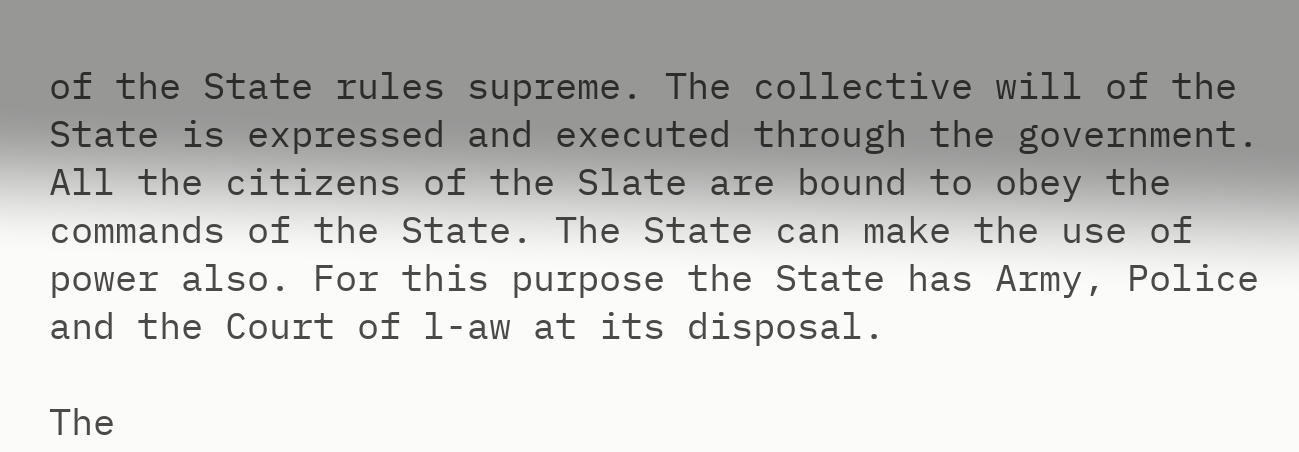of the State rules supreme. The collective will of the State is expressed and executed through the government. All the citizens of the Slate are bound to obey the commands of the State. The State can make the use of power also. For this purpose the State has Army, Police and the Court of l-aw at its disposal.

The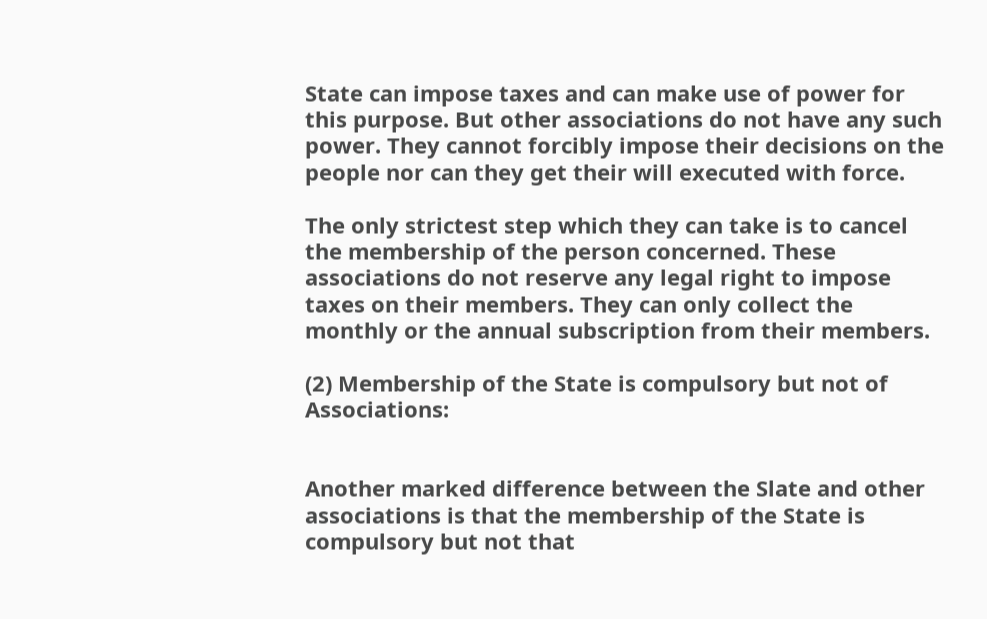State can impose taxes and can make use of power for this purpose. But other associations do not have any such power. They cannot forcibly impose their decisions on the people nor can they get their will executed with force.

The only strictest step which they can take is to cancel the membership of the person concerned. These associations do not reserve any legal right to impose taxes on their members. They can only collect the monthly or the annual subscription from their members.

(2) Membership of the State is compulsory but not of Associations:


Another marked difference between the Slate and other associations is that the membership of the State is compulsory but not that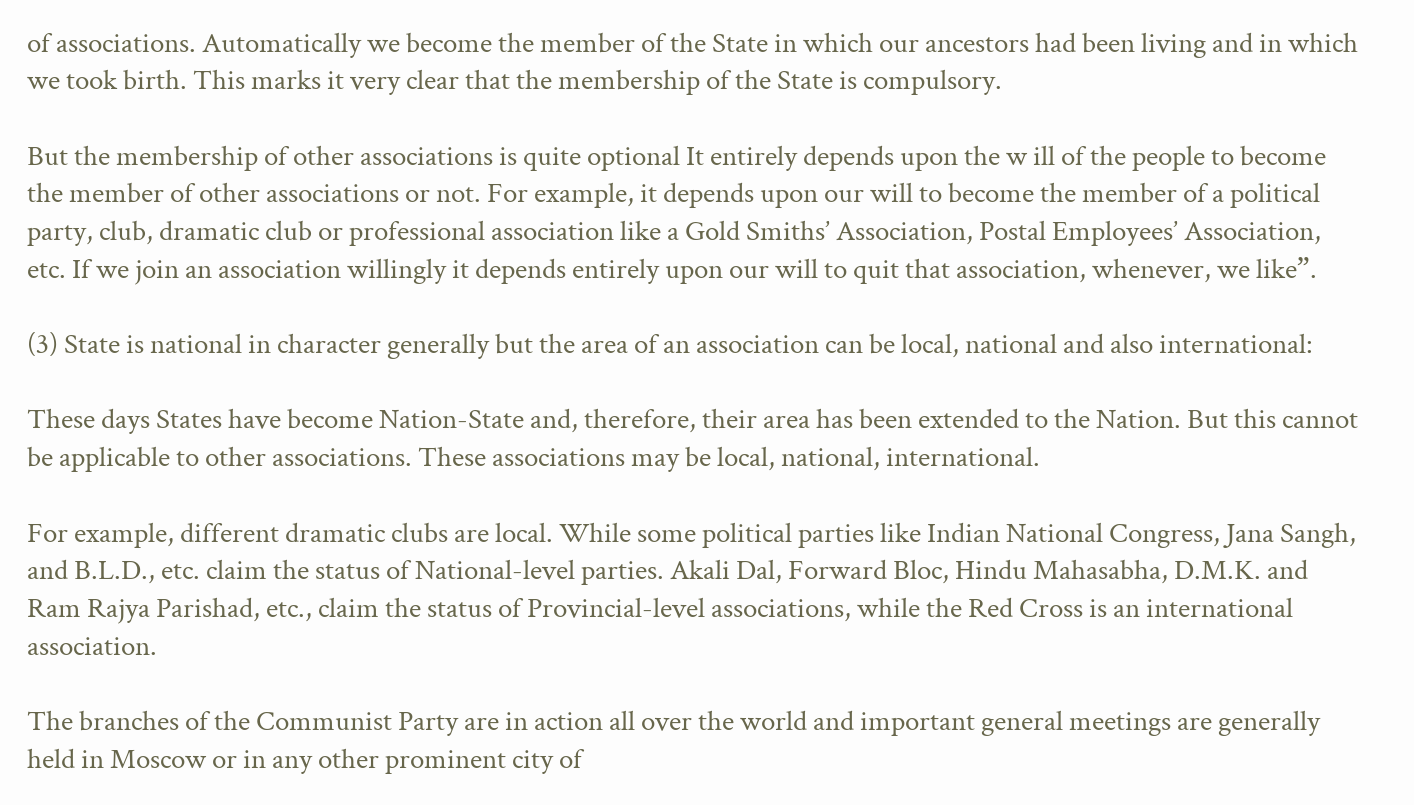of associations. Automatically we become the member of the State in which our ancestors had been living and in which we took birth. This marks it very clear that the membership of the State is compulsory.

But the membership of other associations is quite optional It entirely depends upon the w ill of the people to become the member of other associations or not. For example, it depends upon our will to become the member of a political party, club, dramatic club or professional association like a Gold Smiths’ Association, Postal Employees’ Association, etc. If we join an association willingly it depends entirely upon our will to quit that association, whenever, we like”.

(3) State is national in character generally but the area of an association can be local, national and also international:

These days States have become Nation-State and, therefore, their area has been extended to the Nation. But this cannot be applicable to other associations. These associations may be local, national, international.

For example, different dramatic clubs are local. While some political parties like Indian National Congress, Jana Sangh, and B.L.D., etc. claim the status of National-level parties. Akali Dal, Forward Bloc, Hindu Mahasabha, D.M.K. and Ram Rajya Parishad, etc., claim the status of Provincial-level associations, while the Red Cross is an international association.

The branches of the Communist Party are in action all over the world and important general meetings are generally held in Moscow or in any other prominent city of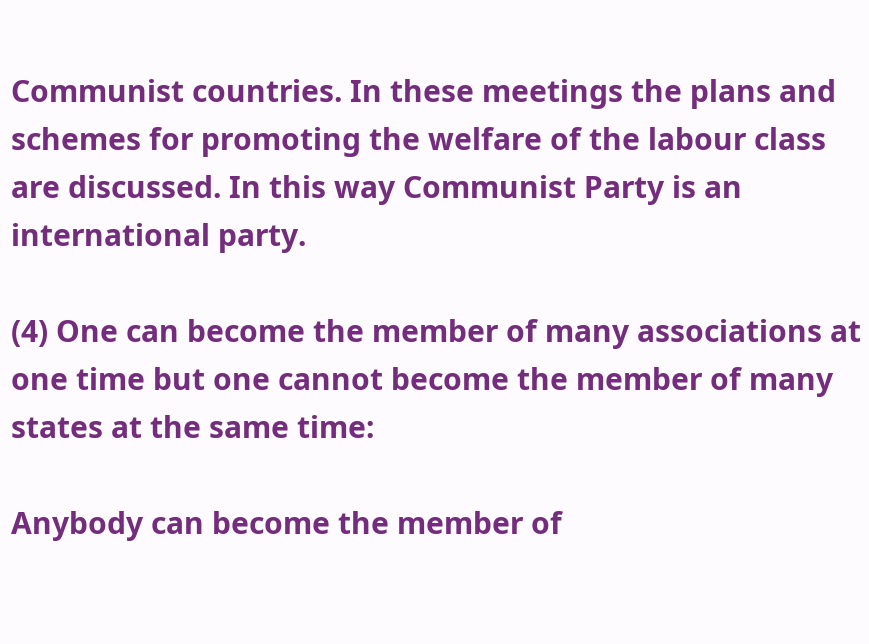Communist countries. In these meetings the plans and schemes for promoting the welfare of the labour class are discussed. In this way Communist Party is an international party.

(4) One can become the member of many associations at one time but one cannot become the member of many states at the same time:

Anybody can become the member of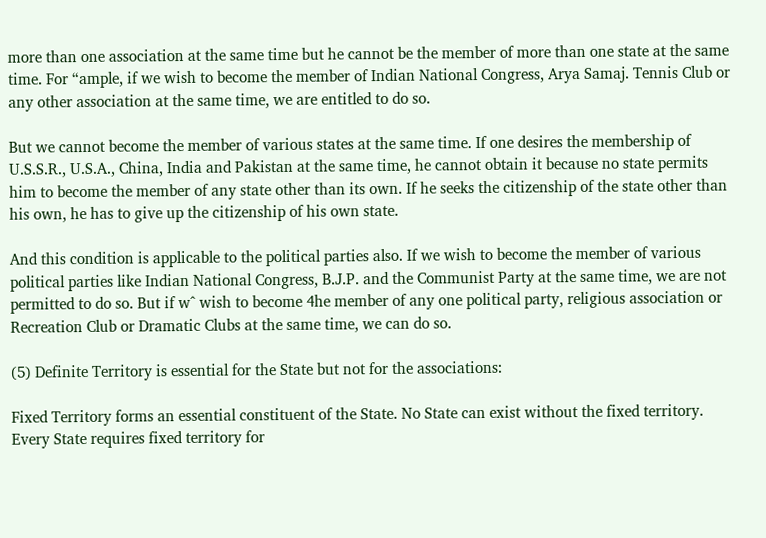more than one association at the same time but he cannot be the member of more than one state at the same time. For “ample, if we wish to become the member of Indian National Congress, Arya Samaj. Tennis Club or any other association at the same time, we are entitled to do so.

But we cannot become the member of various states at the same time. If one desires the membership of U.S.S.R., U.S.A., China, India and Pakistan at the same time, he cannot obtain it because no state permits him to become the member of any state other than its own. If he seeks the citizenship of the state other than his own, he has to give up the citizenship of his own state.

And this condition is applicable to the political parties also. If we wish to become the member of various political parties like Indian National Congress, B.J.P. and the Communist Party at the same time, we are not permitted to do so. But if w^ wish to become 4he member of any one political party, religious association or Recreation Club or Dramatic Clubs at the same time, we can do so.

(5) Definite Territory is essential for the State but not for the associations:

Fixed Territory forms an essential constituent of the State. No State can exist without the fixed territory. Every State requires fixed territory for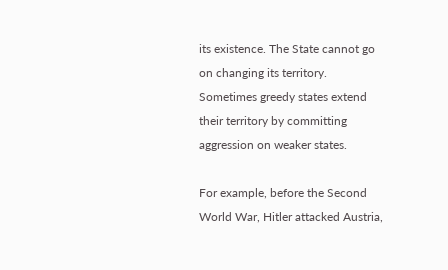its existence. The State cannot go on changing its territory. Sometimes greedy states extend their territory by committing aggression on weaker states.

For example, before the Second World War, Hitler attacked Austria,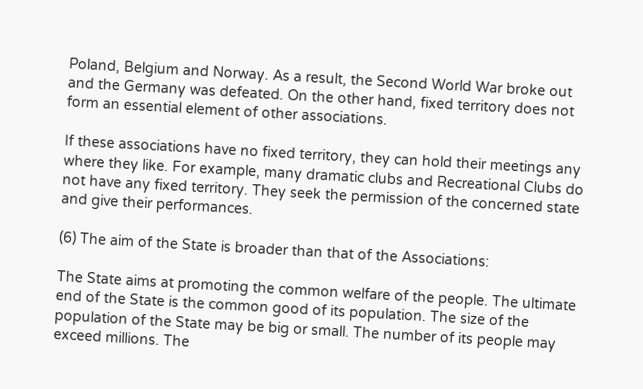Poland, Belgium and Norway. As a result, the Second World War broke out and the Germany was defeated. On the other hand, fixed territory does not form an essential element of other associations.

If these associations have no fixed territory, they can hold their meetings any where they like. For example, many dramatic clubs and Recreational Clubs do not have any fixed territory. They seek the permission of the concerned state and give their performances.

(6) The aim of the State is broader than that of the Associations:

The State aims at promoting the common welfare of the people. The ultimate end of the State is the common good of its population. The size of the population of the State may be big or small. The number of its people may exceed millions. The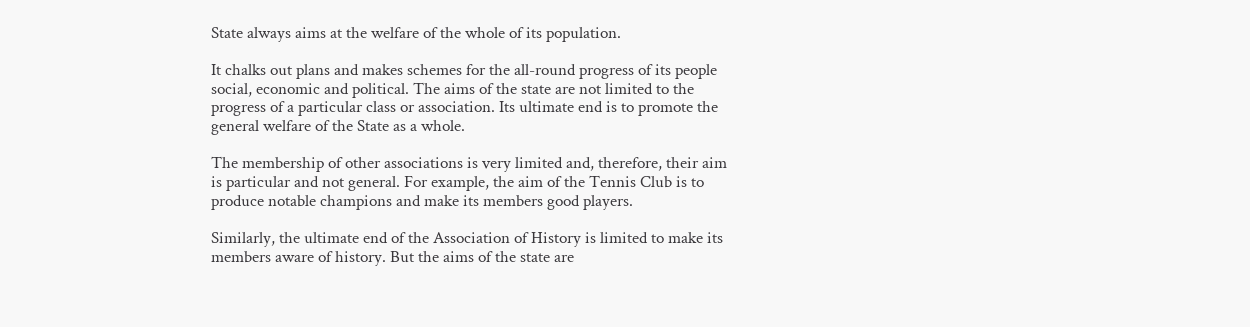State always aims at the welfare of the whole of its population.

It chalks out plans and makes schemes for the all-round progress of its people social, economic and political. The aims of the state are not limited to the progress of a particular class or association. Its ultimate end is to promote the general welfare of the State as a whole.

The membership of other associations is very limited and, therefore, their aim is particular and not general. For example, the aim of the Tennis Club is to produce notable champions and make its members good players.

Similarly, the ultimate end of the Association of History is limited to make its members aware of history. But the aims of the state are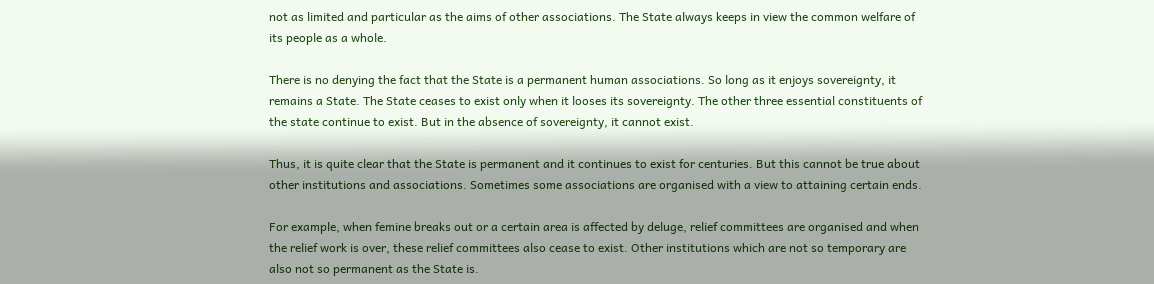not as limited and particular as the aims of other associations. The State always keeps in view the common welfare of its people as a whole.

There is no denying the fact that the State is a permanent human associations. So long as it enjoys sovereignty, it remains a State. The State ceases to exist only when it looses its sovereignty. The other three essential constituents of the state continue to exist. But in the absence of sovereignty, it cannot exist.

Thus, it is quite clear that the State is permanent and it continues to exist for centuries. But this cannot be true about other institutions and associations. Sometimes some associations are organised with a view to attaining certain ends.

For example, when femine breaks out or a certain area is affected by deluge, relief committees are organised and when the relief work is over, these relief committees also cease to exist. Other institutions which are not so temporary are also not so permanent as the State is.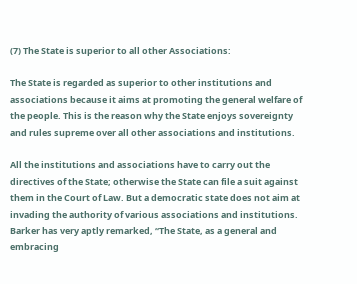(7) The State is superior to all other Associations:

The State is regarded as superior to other institutions and associations because it aims at promoting the general welfare of the people. This is the reason why the State enjoys sovereignty and rules supreme over all other associations and institutions.

All the institutions and associations have to carry out the directives of the State; otherwise the State can file a suit against them in the Court of Law. But a democratic state does not aim at invading the authority of various associations and institutions. Barker has very aptly remarked, “The State, as a general and embracing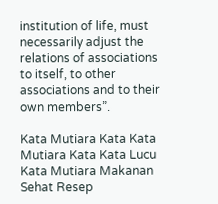institution of life, must necessarily adjust the relations of associations to itself, to other associations and to their own members”.

Kata Mutiara Kata Kata Mutiara Kata Kata Lucu Kata Mutiara Makanan Sehat Resep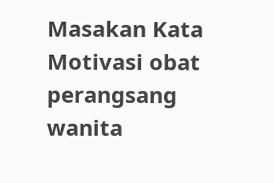Masakan Kata Motivasi obat perangsang wanita